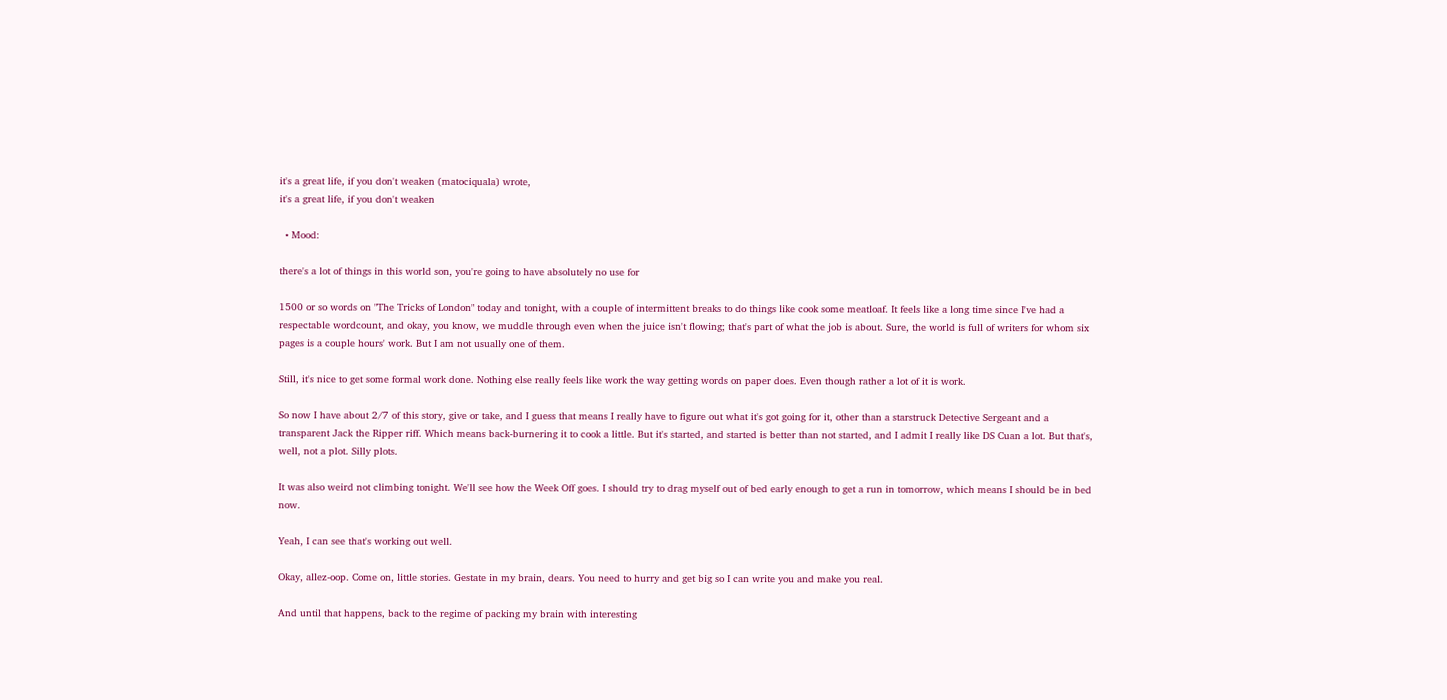it's a great life, if you don't weaken (matociquala) wrote,
it's a great life, if you don't weaken

  • Mood:

there's a lot of things in this world son, you're going to have absolutely no use for

1500 or so words on "The Tricks of London" today and tonight, with a couple of intermittent breaks to do things like cook some meatloaf. It feels like a long time since I've had a respectable wordcount, and okay, you know, we muddle through even when the juice isn't flowing; that's part of what the job is about. Sure, the world is full of writers for whom six pages is a couple hours' work. But I am not usually one of them.

Still, it's nice to get some formal work done. Nothing else really feels like work the way getting words on paper does. Even though rather a lot of it is work.

So now I have about 2/7 of this story, give or take, and I guess that means I really have to figure out what it's got going for it, other than a starstruck Detective Sergeant and a transparent Jack the Ripper riff. Which means back-burnering it to cook a little. But it's started, and started is better than not started, and I admit I really like DS Cuan a lot. But that's, well, not a plot. Silly plots.

It was also weird not climbing tonight. We'll see how the Week Off goes. I should try to drag myself out of bed early enough to get a run in tomorrow, which means I should be in bed now.

Yeah, I can see that's working out well.

Okay, allez-oop. Come on, little stories. Gestate in my brain, dears. You need to hurry and get big so I can write you and make you real.

And until that happens, back to the regime of packing my brain with interesting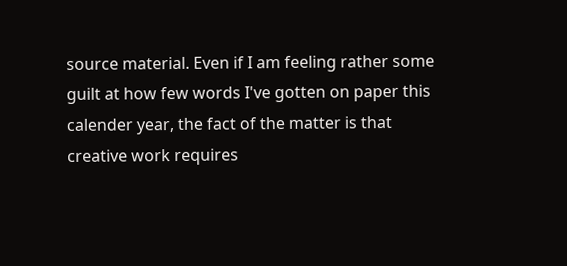source material. Even if I am feeling rather some guilt at how few words I've gotten on paper this calender year, the fact of the matter is that creative work requires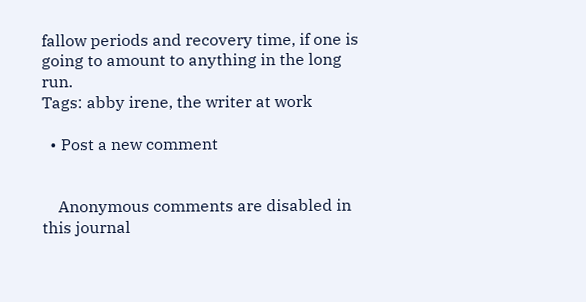fallow periods and recovery time, if one is going to amount to anything in the long run.
Tags: abby irene, the writer at work

  • Post a new comment


    Anonymous comments are disabled in this journal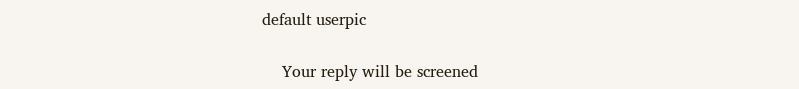default userpic

    Your reply will be screened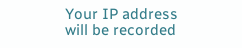Your IP address will be recorded